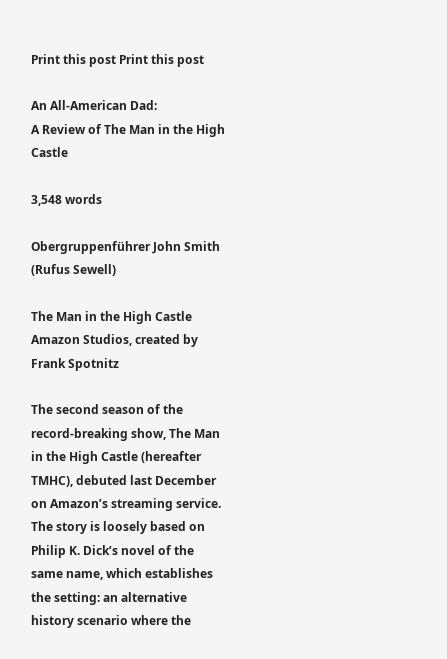Print this post Print this post

An All-American Dad:
A Review of The Man in the High Castle

3,548 words

Obergruppenführer John Smith (Rufus Sewell)

The Man in the High Castle
Amazon Studios, created by Frank Spotnitz

The second season of the record-breaking show, The Man in the High Castle (hereafter TMHC), debuted last December on Amazon’s streaming service. The story is loosely based on Philip K. Dick’s novel of the same name, which establishes the setting: an alternative history scenario where the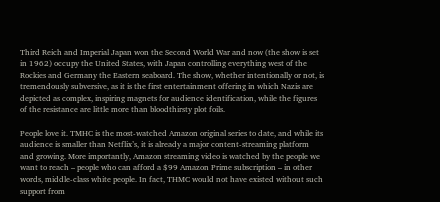Third Reich and Imperial Japan won the Second World War and now (the show is set in 1962) occupy the United States, with Japan controlling everything west of the Rockies and Germany the Eastern seaboard. The show, whether intentionally or not, is tremendously subversive, as it is the first entertainment offering in which Nazis are depicted as complex, inspiring magnets for audience identification, while the figures of the resistance are little more than bloodthirsty plot foils.

People love it. TMHC is the most-watched Amazon original series to date, and while its audience is smaller than Netflix’s, it is already a major content-streaming platform and growing. More importantly, Amazon streaming video is watched by the people we want to reach – people who can afford a $99 Amazon Prime subscription – in other words, middle-class white people. In fact, THMC would not have existed without such support from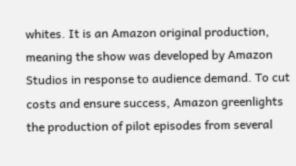whites. It is an Amazon original production, meaning the show was developed by Amazon Studios in response to audience demand. To cut costs and ensure success, Amazon greenlights the production of pilot episodes from several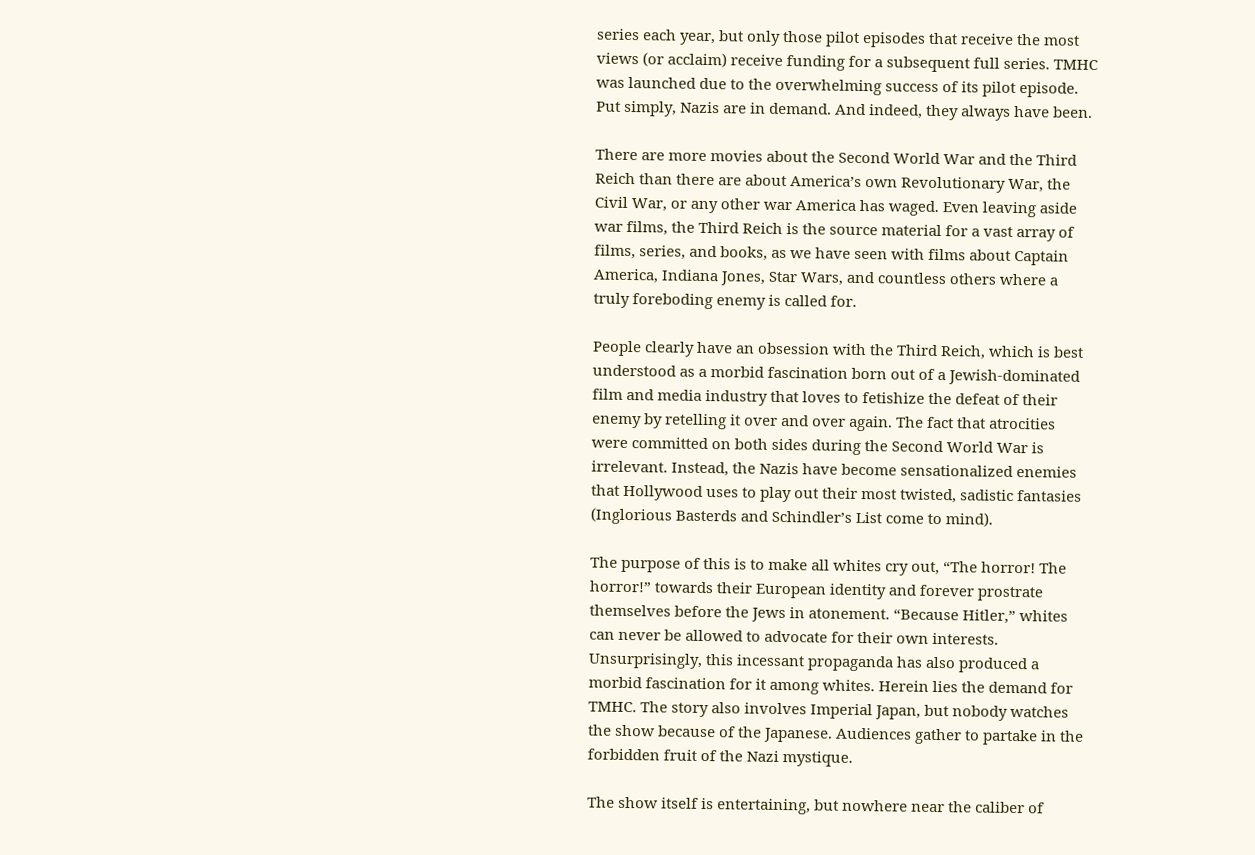series each year, but only those pilot episodes that receive the most views (or acclaim) receive funding for a subsequent full series. TMHC was launched due to the overwhelming success of its pilot episode. Put simply, Nazis are in demand. And indeed, they always have been.

There are more movies about the Second World War and the Third Reich than there are about America’s own Revolutionary War, the Civil War, or any other war America has waged. Even leaving aside war films, the Third Reich is the source material for a vast array of films, series, and books, as we have seen with films about Captain America, Indiana Jones, Star Wars, and countless others where a truly foreboding enemy is called for.

People clearly have an obsession with the Third Reich, which is best understood as a morbid fascination born out of a Jewish-dominated film and media industry that loves to fetishize the defeat of their enemy by retelling it over and over again. The fact that atrocities were committed on both sides during the Second World War is irrelevant. Instead, the Nazis have become sensationalized enemies that Hollywood uses to play out their most twisted, sadistic fantasies (Inglorious Basterds and Schindler’s List come to mind).

The purpose of this is to make all whites cry out, “The horror! The horror!” towards their European identity and forever prostrate themselves before the Jews in atonement. “Because Hitler,” whites can never be allowed to advocate for their own interests. Unsurprisingly, this incessant propaganda has also produced a morbid fascination for it among whites. Herein lies the demand for TMHC. The story also involves Imperial Japan, but nobody watches the show because of the Japanese. Audiences gather to partake in the forbidden fruit of the Nazi mystique.

The show itself is entertaining, but nowhere near the caliber of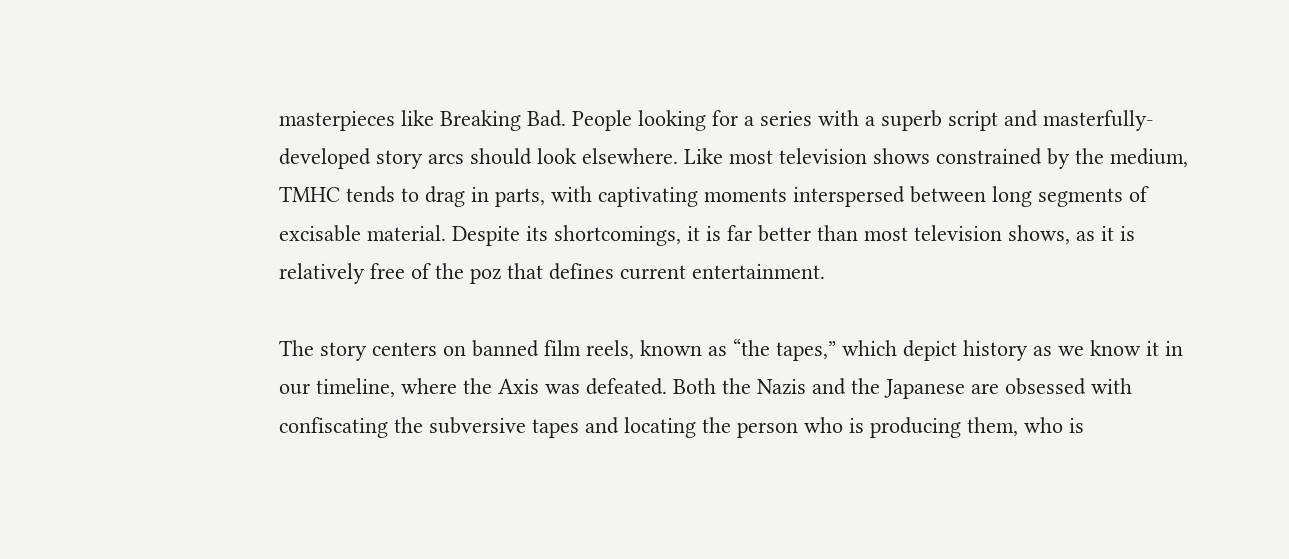masterpieces like Breaking Bad. People looking for a series with a superb script and masterfully-developed story arcs should look elsewhere. Like most television shows constrained by the medium, TMHC tends to drag in parts, with captivating moments interspersed between long segments of excisable material. Despite its shortcomings, it is far better than most television shows, as it is relatively free of the poz that defines current entertainment.

The story centers on banned film reels, known as “the tapes,” which depict history as we know it in our timeline, where the Axis was defeated. Both the Nazis and the Japanese are obsessed with confiscating the subversive tapes and locating the person who is producing them, who is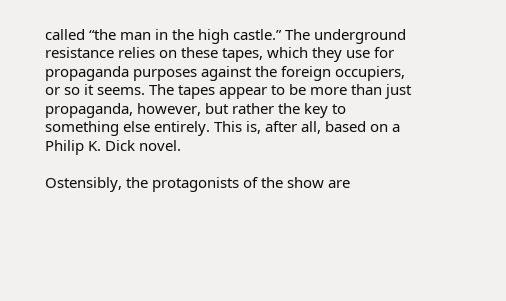called “the man in the high castle.” The underground resistance relies on these tapes, which they use for propaganda purposes against the foreign occupiers, or so it seems. The tapes appear to be more than just propaganda, however, but rather the key to something else entirely. This is, after all, based on a Philip K. Dick novel.

Ostensibly, the protagonists of the show are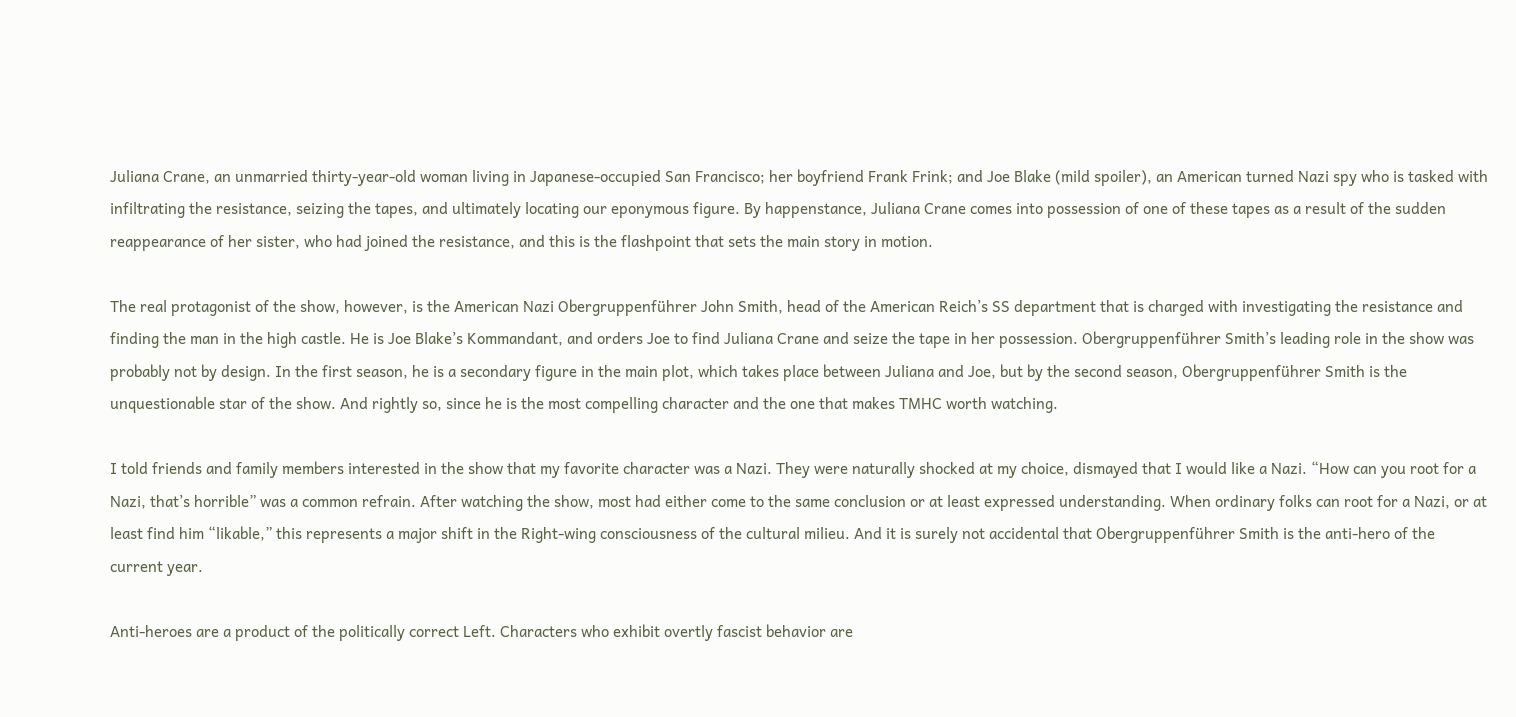Juliana Crane, an unmarried thirty-year-old woman living in Japanese-occupied San Francisco; her boyfriend Frank Frink; and Joe Blake (mild spoiler), an American turned Nazi spy who is tasked with infiltrating the resistance, seizing the tapes, and ultimately locating our eponymous figure. By happenstance, Juliana Crane comes into possession of one of these tapes as a result of the sudden reappearance of her sister, who had joined the resistance, and this is the flashpoint that sets the main story in motion.

The real protagonist of the show, however, is the American Nazi Obergruppenführer John Smith, head of the American Reich’s SS department that is charged with investigating the resistance and finding the man in the high castle. He is Joe Blake’s Kommandant, and orders Joe to find Juliana Crane and seize the tape in her possession. Obergruppenführer Smith’s leading role in the show was probably not by design. In the first season, he is a secondary figure in the main plot, which takes place between Juliana and Joe, but by the second season, Obergruppenführer Smith is the unquestionable star of the show. And rightly so, since he is the most compelling character and the one that makes TMHC worth watching.

I told friends and family members interested in the show that my favorite character was a Nazi. They were naturally shocked at my choice, dismayed that I would like a Nazi. “How can you root for a Nazi, that’s horrible” was a common refrain. After watching the show, most had either come to the same conclusion or at least expressed understanding. When ordinary folks can root for a Nazi, or at least find him “likable,” this represents a major shift in the Right-wing consciousness of the cultural milieu. And it is surely not accidental that Obergruppenführer Smith is the anti-hero of the current year.

Anti-heroes are a product of the politically correct Left. Characters who exhibit overtly fascist behavior are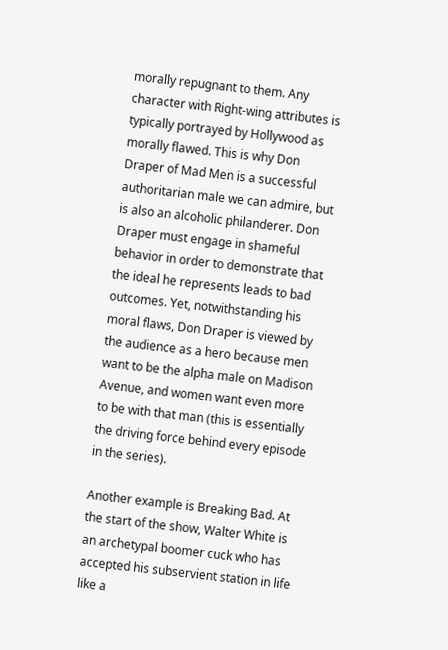morally repugnant to them. Any character with Right-wing attributes is typically portrayed by Hollywood as morally flawed. This is why Don Draper of Mad Men is a successful authoritarian male we can admire, but is also an alcoholic philanderer. Don Draper must engage in shameful behavior in order to demonstrate that the ideal he represents leads to bad outcomes. Yet, notwithstanding his moral flaws, Don Draper is viewed by the audience as a hero because men want to be the alpha male on Madison Avenue, and women want even more to be with that man (this is essentially the driving force behind every episode in the series).

Another example is Breaking Bad. At the start of the show, Walter White is an archetypal boomer cuck who has accepted his subservient station in life like a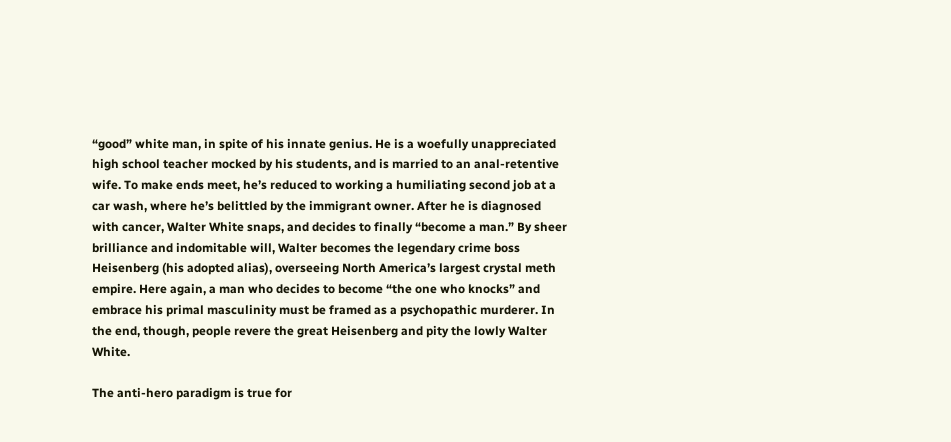“good” white man, in spite of his innate genius. He is a woefully unappreciated high school teacher mocked by his students, and is married to an anal-retentive wife. To make ends meet, he’s reduced to working a humiliating second job at a car wash, where he’s belittled by the immigrant owner. After he is diagnosed with cancer, Walter White snaps, and decides to finally “become a man.” By sheer brilliance and indomitable will, Walter becomes the legendary crime boss Heisenberg (his adopted alias), overseeing North America’s largest crystal meth empire. Here again, a man who decides to become “the one who knocks” and embrace his primal masculinity must be framed as a psychopathic murderer. In the end, though, people revere the great Heisenberg and pity the lowly Walter White.

The anti-hero paradigm is true for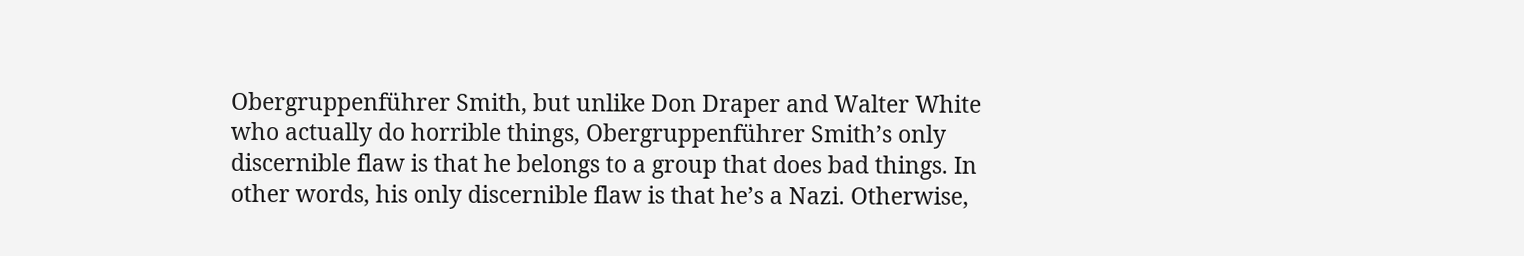Obergruppenführer Smith, but unlike Don Draper and Walter White who actually do horrible things, Obergruppenführer Smith’s only discernible flaw is that he belongs to a group that does bad things. In other words, his only discernible flaw is that he’s a Nazi. Otherwise,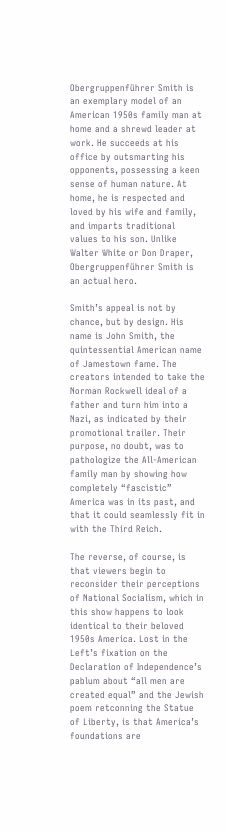Obergruppenführer Smith is an exemplary model of an American 1950s family man at home and a shrewd leader at work. He succeeds at his office by outsmarting his opponents, possessing a keen sense of human nature. At home, he is respected and loved by his wife and family, and imparts traditional values to his son. Unlike Walter White or Don Draper, Obergruppenführer Smith is an actual hero.

Smith’s appeal is not by chance, but by design. His name is John Smith, the quintessential American name of Jamestown fame. The creators intended to take the Norman Rockwell ideal of a father and turn him into a Nazi, as indicated by their promotional trailer. Their purpose, no doubt, was to pathologize the All-American family man by showing how completely “fascistic” America was in its past, and that it could seamlessly fit in with the Third Reich.

The reverse, of course, is that viewers begin to reconsider their perceptions of National Socialism, which in this show happens to look identical to their beloved 1950s America. Lost in the Left’s fixation on the Declaration of Independence’s pablum about “all men are created equal” and the Jewish poem retconning the Statue of Liberty, is that America’s foundations are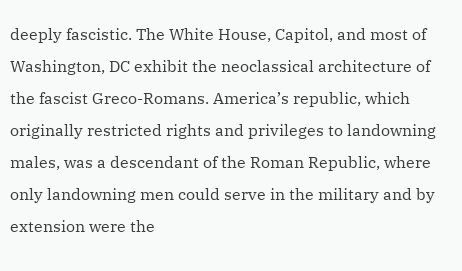deeply fascistic. The White House, Capitol, and most of Washington, DC exhibit the neoclassical architecture of the fascist Greco-Romans. America’s republic, which originally restricted rights and privileges to landowning males, was a descendant of the Roman Republic, where only landowning men could serve in the military and by extension were the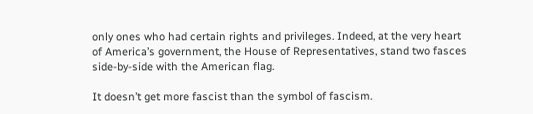only ones who had certain rights and privileges. Indeed, at the very heart of America’s government, the House of Representatives, stand two fasces side-by-side with the American flag.

It doesn’t get more fascist than the symbol of fascism.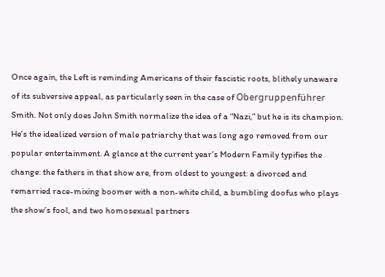Once again, the Left is reminding Americans of their fascistic roots, blithely unaware of its subversive appeal, as particularly seen in the case of Obergruppenführer Smith. Not only does John Smith normalize the idea of a “Nazi,” but he is its champion. He’s the idealized version of male patriarchy that was long ago removed from our popular entertainment. A glance at the current year’s Modern Family typifies the change: the fathers in that show are, from oldest to youngest: a divorced and remarried race-mixing boomer with a non-white child, a bumbling doofus who plays the show’s fool, and two homosexual partners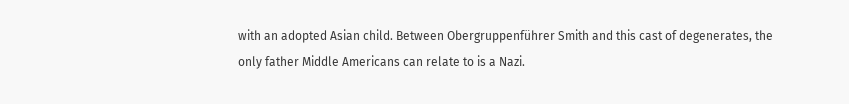with an adopted Asian child. Between Obergruppenführer Smith and this cast of degenerates, the only father Middle Americans can relate to is a Nazi.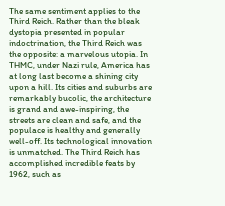The same sentiment applies to the Third Reich. Rather than the bleak dystopia presented in popular indoctrination, the Third Reich was the opposite: a marvelous utopia. In THMC, under Nazi rule, America has at long last become a shining city upon a hill. Its cities and suburbs are remarkably bucolic, the architecture is grand and awe-inspiring, the streets are clean and safe, and the populace is healthy and generally well-off. Its technological innovation is unmatched. The Third Reich has accomplished incredible feats by 1962, such as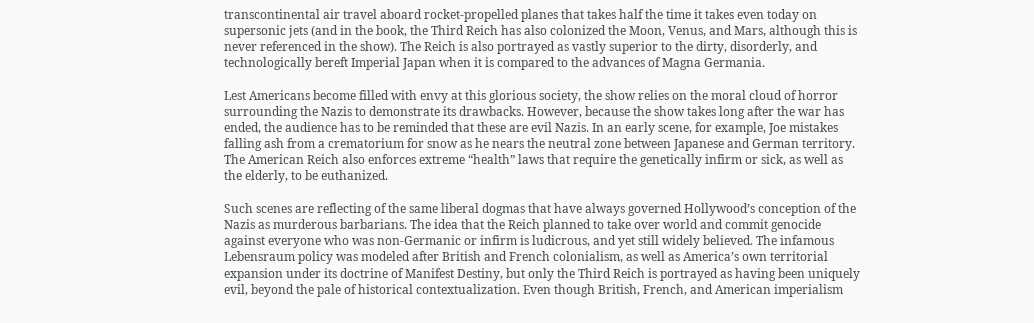transcontinental air travel aboard rocket-propelled planes that takes half the time it takes even today on supersonic jets (and in the book, the Third Reich has also colonized the Moon, Venus, and Mars, although this is never referenced in the show). The Reich is also portrayed as vastly superior to the dirty, disorderly, and technologically bereft Imperial Japan when it is compared to the advances of Magna Germania.

Lest Americans become filled with envy at this glorious society, the show relies on the moral cloud of horror surrounding the Nazis to demonstrate its drawbacks. However, because the show takes long after the war has ended, the audience has to be reminded that these are evil Nazis. In an early scene, for example, Joe mistakes falling ash from a crematorium for snow as he nears the neutral zone between Japanese and German territory. The American Reich also enforces extreme “health” laws that require the genetically infirm or sick, as well as the elderly, to be euthanized.

Such scenes are reflecting of the same liberal dogmas that have always governed Hollywood’s conception of the Nazis as murderous barbarians. The idea that the Reich planned to take over world and commit genocide against everyone who was non-Germanic or infirm is ludicrous, and yet still widely believed. The infamous Lebensraum policy was modeled after British and French colonialism, as well as America’s own territorial expansion under its doctrine of Manifest Destiny, but only the Third Reich is portrayed as having been uniquely evil, beyond the pale of historical contextualization. Even though British, French, and American imperialism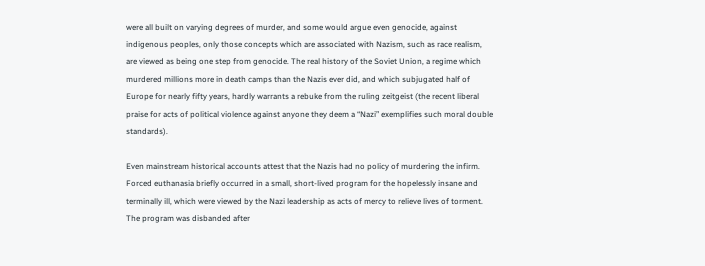were all built on varying degrees of murder, and some would argue even genocide, against indigenous peoples, only those concepts which are associated with Nazism, such as race realism, are viewed as being one step from genocide. The real history of the Soviet Union, a regime which murdered millions more in death camps than the Nazis ever did, and which subjugated half of Europe for nearly fifty years, hardly warrants a rebuke from the ruling zeitgeist (the recent liberal praise for acts of political violence against anyone they deem a “Nazi” exemplifies such moral double standards).

Even mainstream historical accounts attest that the Nazis had no policy of murdering the infirm. Forced euthanasia briefly occurred in a small, short-lived program for the hopelessly insane and terminally ill, which were viewed by the Nazi leadership as acts of mercy to relieve lives of torment. The program was disbanded after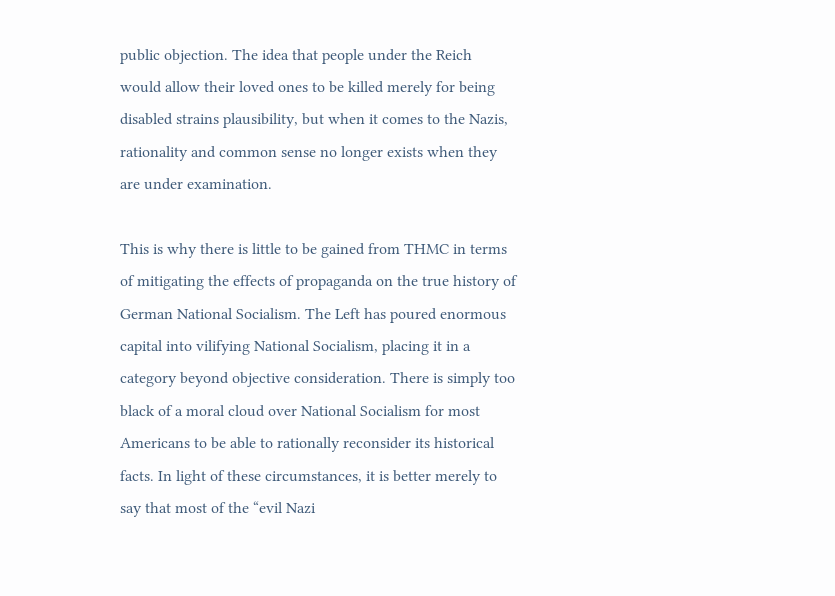public objection. The idea that people under the Reich would allow their loved ones to be killed merely for being disabled strains plausibility, but when it comes to the Nazis, rationality and common sense no longer exists when they are under examination.

This is why there is little to be gained from THMC in terms of mitigating the effects of propaganda on the true history of German National Socialism. The Left has poured enormous capital into vilifying National Socialism, placing it in a category beyond objective consideration. There is simply too black of a moral cloud over National Socialism for most Americans to be able to rationally reconsider its historical facts. In light of these circumstances, it is better merely to say that most of the “evil Nazi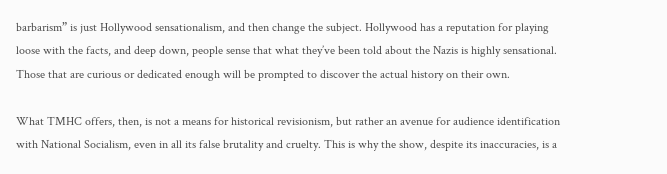barbarism” is just Hollywood sensationalism, and then change the subject. Hollywood has a reputation for playing loose with the facts, and deep down, people sense that what they’ve been told about the Nazis is highly sensational. Those that are curious or dedicated enough will be prompted to discover the actual history on their own.

What TMHC offers, then, is not a means for historical revisionism, but rather an avenue for audience identification with National Socialism, even in all its false brutality and cruelty. This is why the show, despite its inaccuracies, is a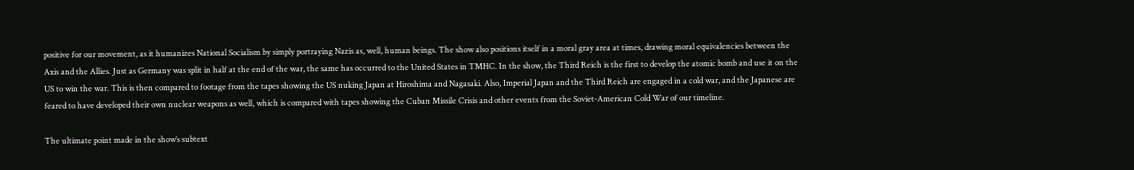positive for our movement, as it humanizes National Socialism by simply portraying Nazis as, well, human beings. The show also positions itself in a moral gray area at times, drawing moral equivalencies between the Axis and the Allies. Just as Germany was split in half at the end of the war, the same has occurred to the United States in TMHC. In the show, the Third Reich is the first to develop the atomic bomb and use it on the US to win the war. This is then compared to footage from the tapes showing the US nuking Japan at Hiroshima and Nagasaki. Also, Imperial Japan and the Third Reich are engaged in a cold war, and the Japanese are feared to have developed their own nuclear weapons as well, which is compared with tapes showing the Cuban Missile Crisis and other events from the Soviet-American Cold War of our timeline.

The ultimate point made in the show’s subtext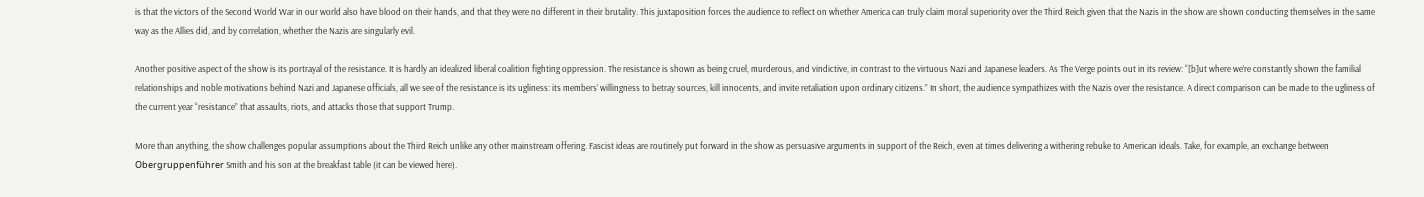is that the victors of the Second World War in our world also have blood on their hands, and that they were no different in their brutality. This juxtaposition forces the audience to reflect on whether America can truly claim moral superiority over the Third Reich given that the Nazis in the show are shown conducting themselves in the same way as the Allies did, and by correlation, whether the Nazis are singularly evil.

Another positive aspect of the show is its portrayal of the resistance. It is hardly an idealized liberal coalition fighting oppression. The resistance is shown as being cruel, murderous, and vindictive, in contrast to the virtuous Nazi and Japanese leaders. As The Verge points out in its review: “[b]ut where we’re constantly shown the familial relationships and noble motivations behind Nazi and Japanese officials, all we see of the resistance is its ugliness: its members’ willingness to betray sources, kill innocents, and invite retaliation upon ordinary citizens.” In short, the audience sympathizes with the Nazis over the resistance. A direct comparison can be made to the ugliness of the current year “resistance” that assaults, riots, and attacks those that support Trump.

More than anything, the show challenges popular assumptions about the Third Reich unlike any other mainstream offering. Fascist ideas are routinely put forward in the show as persuasive arguments in support of the Reich, even at times delivering a withering rebuke to American ideals. Take, for example, an exchange between Obergruppenführer Smith and his son at the breakfast table (it can be viewed here).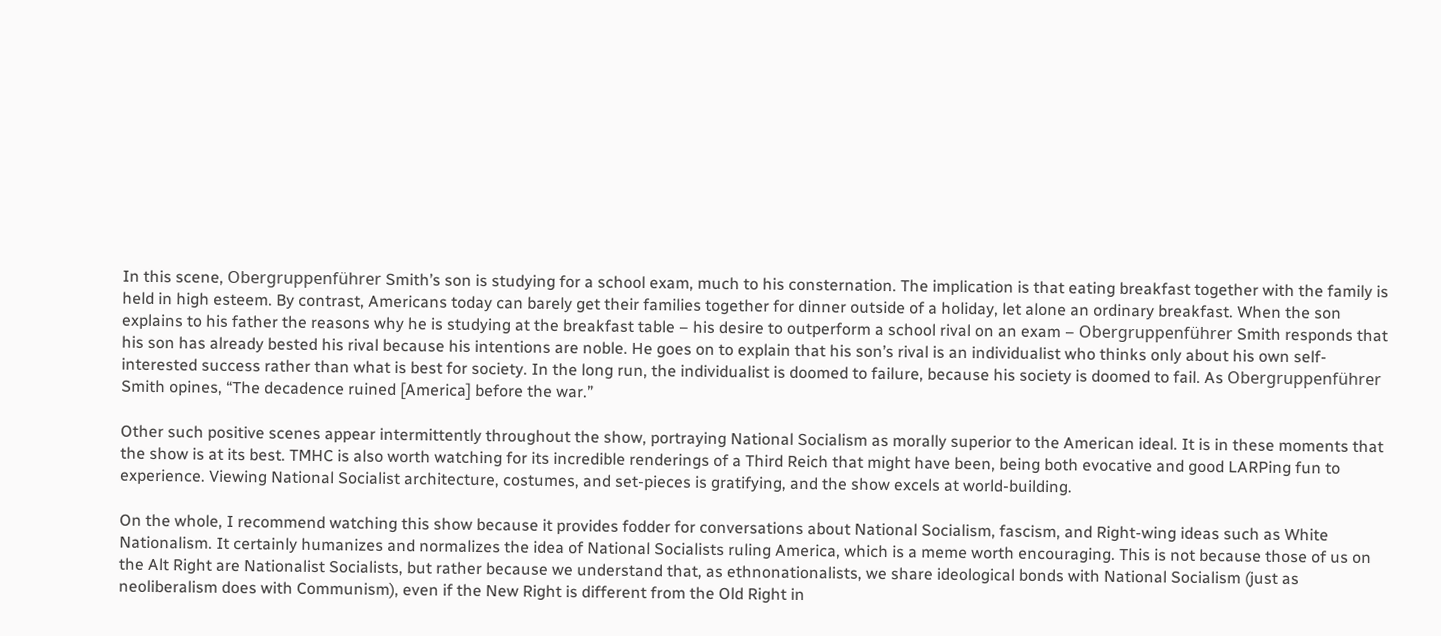In this scene, Obergruppenführer Smith’s son is studying for a school exam, much to his consternation. The implication is that eating breakfast together with the family is held in high esteem. By contrast, Americans today can barely get their families together for dinner outside of a holiday, let alone an ordinary breakfast. When the son explains to his father the reasons why he is studying at the breakfast table – his desire to outperform a school rival on an exam – Obergruppenführer Smith responds that his son has already bested his rival because his intentions are noble. He goes on to explain that his son’s rival is an individualist who thinks only about his own self-interested success rather than what is best for society. In the long run, the individualist is doomed to failure, because his society is doomed to fail. As Obergruppenführer Smith opines, “The decadence ruined [America] before the war.”

Other such positive scenes appear intermittently throughout the show, portraying National Socialism as morally superior to the American ideal. It is in these moments that the show is at its best. TMHC is also worth watching for its incredible renderings of a Third Reich that might have been, being both evocative and good LARPing fun to experience. Viewing National Socialist architecture, costumes, and set-pieces is gratifying, and the show excels at world-building.

On the whole, I recommend watching this show because it provides fodder for conversations about National Socialism, fascism, and Right-wing ideas such as White Nationalism. It certainly humanizes and normalizes the idea of National Socialists ruling America, which is a meme worth encouraging. This is not because those of us on the Alt Right are Nationalist Socialists, but rather because we understand that, as ethnonationalists, we share ideological bonds with National Socialism (just as neoliberalism does with Communism), even if the New Right is different from the Old Right in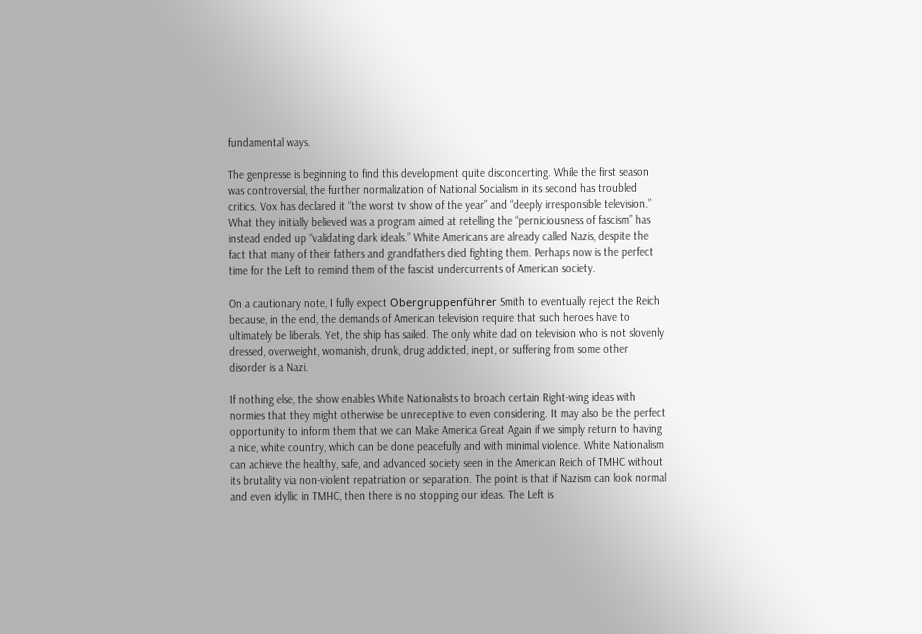fundamental ways.

The genpresse is beginning to find this development quite disconcerting. While the first season was controversial, the further normalization of National Socialism in its second has troubled critics. Vox has declared it “the worst tv show of the year” and “deeply irresponsible television.” What they initially believed was a program aimed at retelling the “perniciousness of fascism” has instead ended up “validating dark ideals.” White Americans are already called Nazis, despite the fact that many of their fathers and grandfathers died fighting them. Perhaps now is the perfect time for the Left to remind them of the fascist undercurrents of American society.

On a cautionary note, I fully expect Obergruppenführer Smith to eventually reject the Reich because, in the end, the demands of American television require that such heroes have to ultimately be liberals. Yet, the ship has sailed. The only white dad on television who is not slovenly dressed, overweight, womanish, drunk, drug addicted, inept, or suffering from some other disorder is a Nazi.

If nothing else, the show enables White Nationalists to broach certain Right-wing ideas with normies that they might otherwise be unreceptive to even considering. It may also be the perfect opportunity to inform them that we can Make America Great Again if we simply return to having a nice, white country, which can be done peacefully and with minimal violence. White Nationalism can achieve the healthy, safe, and advanced society seen in the American Reich of TMHC without its brutality via non-violent repatriation or separation. The point is that if Nazism can look normal and even idyllic in TMHC, then there is no stopping our ideas. The Left is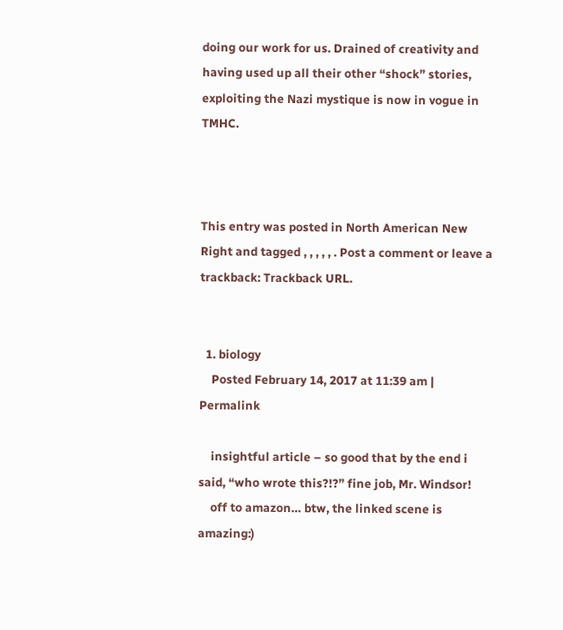doing our work for us. Drained of creativity and having used up all their other “shock” stories, exploiting the Nazi mystique is now in vogue in TMHC.



This entry was posted in North American New Right and tagged , , , , , . Post a comment or leave a trackback: Trackback URL.


  1. biology
    Posted February 14, 2017 at 11:39 am | Permalink

    insightful article – so good that by the end i said, “who wrote this?!?” fine job, Mr. Windsor!
    off to amazon… btw, the linked scene is amazing:)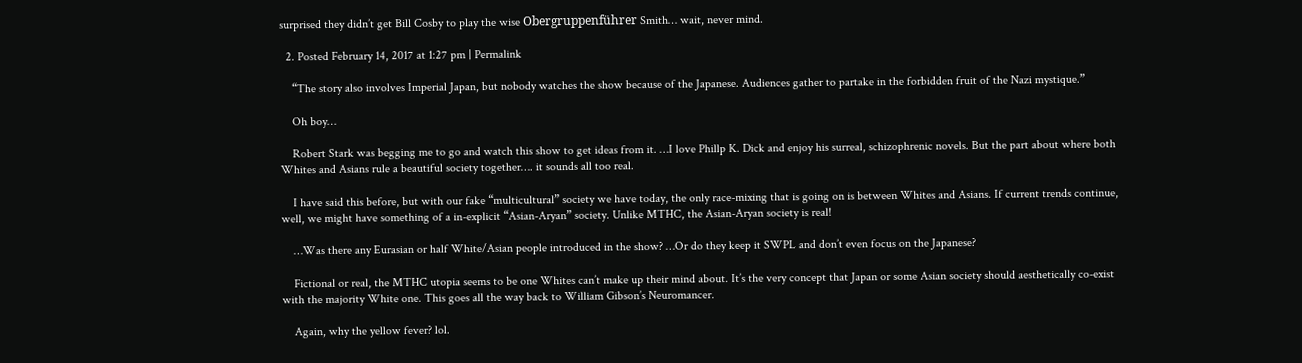surprised they didn’t get Bill Cosby to play the wise Obergruppenführer Smith… wait, never mind.

  2. Posted February 14, 2017 at 1:27 pm | Permalink

    “The story also involves Imperial Japan, but nobody watches the show because of the Japanese. Audiences gather to partake in the forbidden fruit of the Nazi mystique.”

    Oh boy…

    Robert Stark was begging me to go and watch this show to get ideas from it. …I love Phillp K. Dick and enjoy his surreal, schizophrenic novels. But the part about where both Whites and Asians rule a beautiful society together…. it sounds all too real.

    I have said this before, but with our fake “multicultural” society we have today, the only race-mixing that is going on is between Whites and Asians. If current trends continue, well, we might have something of a in-explicit “Asian-Aryan” society. Unlike MTHC, the Asian-Aryan society is real!

    …Was there any Eurasian or half White/Asian people introduced in the show? …Or do they keep it SWPL and don’t even focus on the Japanese?

    Fictional or real, the MTHC utopia seems to be one Whites can’t make up their mind about. It’s the very concept that Japan or some Asian society should aesthetically co-exist with the majority White one. This goes all the way back to William Gibson’s Neuromancer.

    Again, why the yellow fever? lol.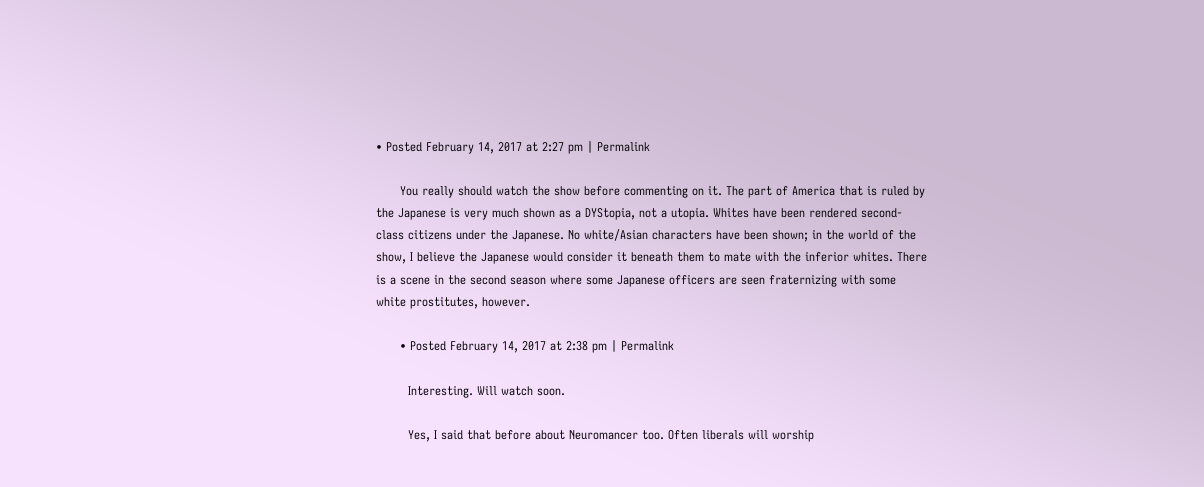• Posted February 14, 2017 at 2:27 pm | Permalink

      You really should watch the show before commenting on it. The part of America that is ruled by the Japanese is very much shown as a DYStopia, not a utopia. Whites have been rendered second-class citizens under the Japanese. No white/Asian characters have been shown; in the world of the show, I believe the Japanese would consider it beneath them to mate with the inferior whites. There is a scene in the second season where some Japanese officers are seen fraternizing with some white prostitutes, however.

      • Posted February 14, 2017 at 2:38 pm | Permalink

        Interesting. Will watch soon.

        Yes, I said that before about Neuromancer too. Often liberals will worship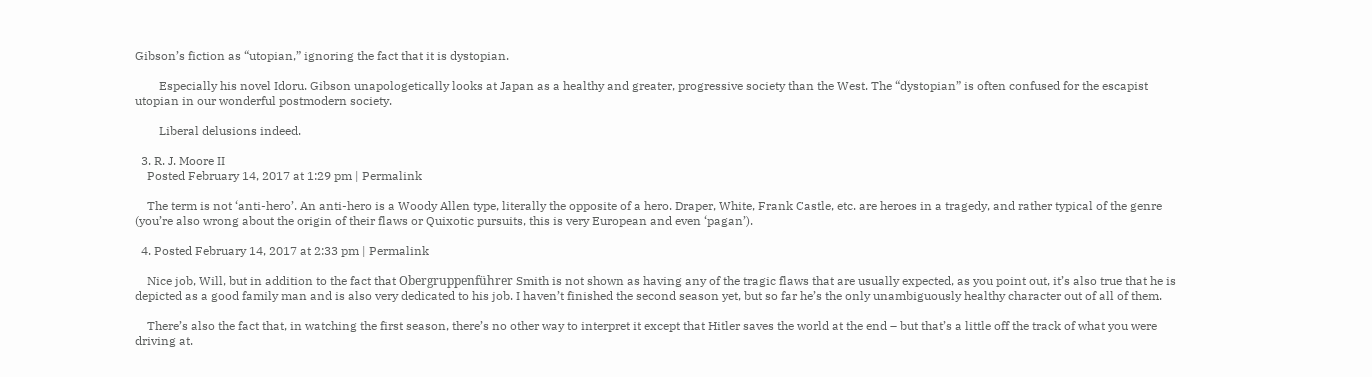Gibson’s fiction as “utopian,” ignoring the fact that it is dystopian.

        Especially his novel Idoru. Gibson unapologetically looks at Japan as a healthy and greater, progressive society than the West. The “dystopian” is often confused for the escapist utopian in our wonderful postmodern society.

        Liberal delusions indeed.

  3. R. J. Moore II
    Posted February 14, 2017 at 1:29 pm | Permalink

    The term is not ‘anti-hero’. An anti-hero is a Woody Allen type, literally the opposite of a hero. Draper, White, Frank Castle, etc. are heroes in a tragedy, and rather typical of the genre (you’re also wrong about the origin of their flaws or Quixotic pursuits, this is very European and even ‘pagan’).

  4. Posted February 14, 2017 at 2:33 pm | Permalink

    Nice job, Will, but in addition to the fact that Obergruppenführer Smith is not shown as having any of the tragic flaws that are usually expected, as you point out, it’s also true that he is depicted as a good family man and is also very dedicated to his job. I haven’t finished the second season yet, but so far he’s the only unambiguously healthy character out of all of them.

    There’s also the fact that, in watching the first season, there’s no other way to interpret it except that Hitler saves the world at the end – but that’s a little off the track of what you were driving at.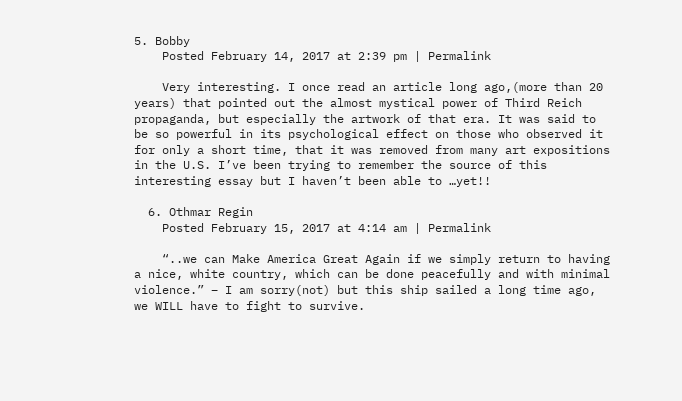5. Bobby
    Posted February 14, 2017 at 2:39 pm | Permalink

    Very interesting. I once read an article long ago,(more than 20 years) that pointed out the almost mystical power of Third Reich propaganda, but especially the artwork of that era. It was said to be so powerful in its psychological effect on those who observed it for only a short time, that it was removed from many art expositions in the U.S. I’ve been trying to remember the source of this interesting essay but I haven’t been able to …yet!!

  6. Othmar Regin
    Posted February 15, 2017 at 4:14 am | Permalink

    “..we can Make America Great Again if we simply return to having a nice, white country, which can be done peacefully and with minimal violence.” – I am sorry(not) but this ship sailed a long time ago, we WILL have to fight to survive.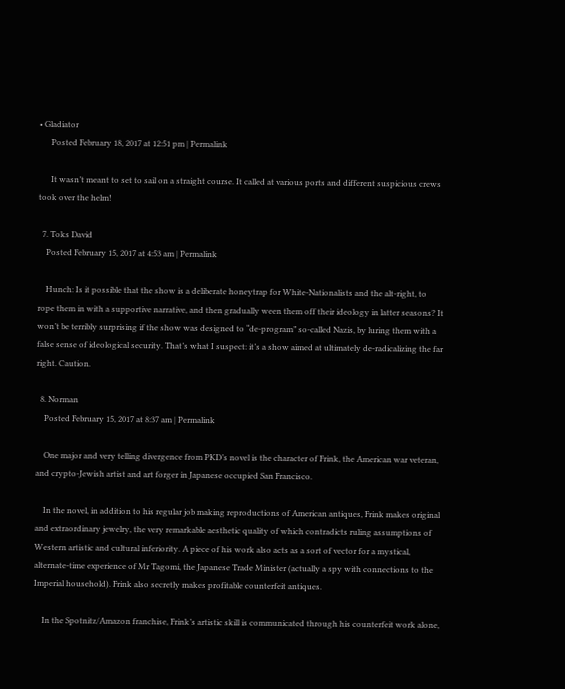• Gladiator
      Posted February 18, 2017 at 12:51 pm | Permalink

      It wasn’t meant to set to sail on a straight course. It called at various ports and different suspicious crews took over the helm!

  7. Toks David
    Posted February 15, 2017 at 4:53 am | Permalink

    Hunch: Is it possible that the show is a deliberate honeytrap for White-Nationalists and the alt-right, to rope them in with a supportive narrative, and then gradually ween them off their ideology in latter seasons? It won’t be terribly surprising if the show was designed to “de-program” so-called Nazis, by luring them with a false sense of ideological security. That’s what I suspect: it’s a show aimed at ultimately de-radicalizing the far right. Caution.

  8. Norman
    Posted February 15, 2017 at 8:37 am | Permalink

    One major and very telling divergence from PKD’s novel is the character of Frink, the American war veteran, and crypto-Jewish artist and art forger in Japanese occupied San Francisco.

    In the novel, in addition to his regular job making reproductions of American antiques, Frink makes original and extraordinary jewelry, the very remarkable aesthetic quality of which contradicts ruling assumptions of Western artistic and cultural inferiority. A piece of his work also acts as a sort of vector for a mystical, alternate-time experience of Mr Tagomi, the Japanese Trade Minister (actually a spy with connections to the Imperial household). Frink also secretly makes profitable counterfeit antiques.

    In the Spotnitz/Amazon franchise, Frink’s artistic skill is communicated through his counterfeit work alone,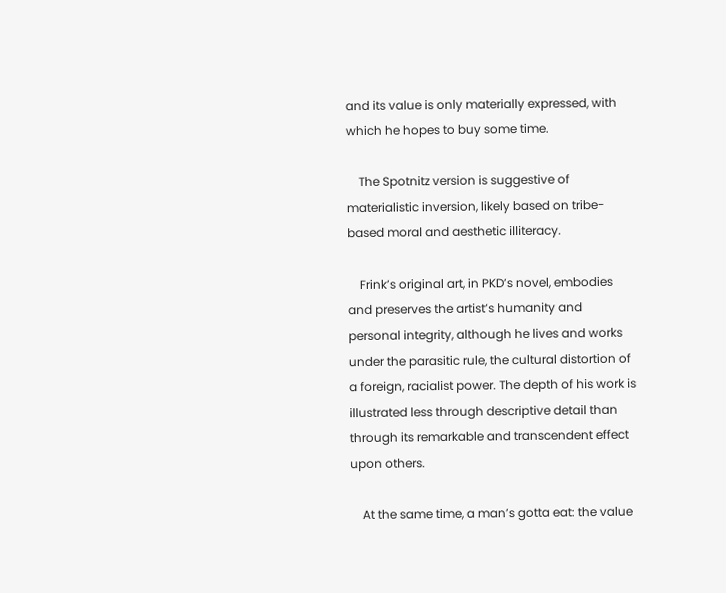and its value is only materially expressed, with which he hopes to buy some time.

    The Spotnitz version is suggestive of materialistic inversion, likely based on tribe-based moral and aesthetic illiteracy.

    Frink’s original art, in PKD’s novel, embodies and preserves the artist’s humanity and personal integrity, although he lives and works under the parasitic rule, the cultural distortion of a foreign, racialist power. The depth of his work is illustrated less through descriptive detail than through its remarkable and transcendent effect upon others.

    At the same time, a man’s gotta eat: the value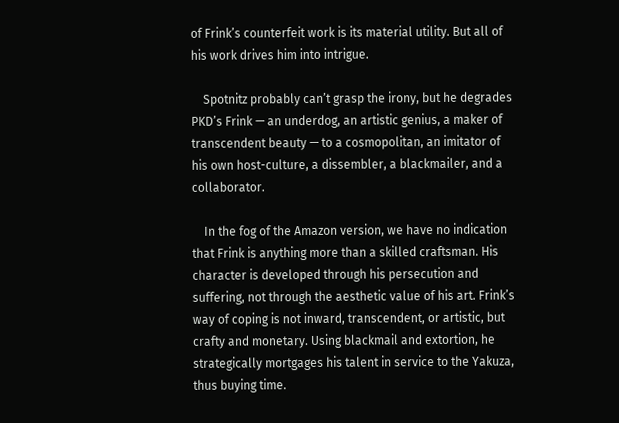of Frink’s counterfeit work is its material utility. But all of his work drives him into intrigue.

    Spotnitz probably can’t grasp the irony, but he degrades PKD’s Frink — an underdog, an artistic genius, a maker of transcendent beauty — to a cosmopolitan, an imitator of his own host-culture, a dissembler, a blackmailer, and a collaborator.

    In the fog of the Amazon version, we have no indication that Frink is anything more than a skilled craftsman. His character is developed through his persecution and suffering, not through the aesthetic value of his art. Frink’s way of coping is not inward, transcendent, or artistic, but crafty and monetary. Using blackmail and extortion, he strategically mortgages his talent in service to the Yakuza, thus buying time.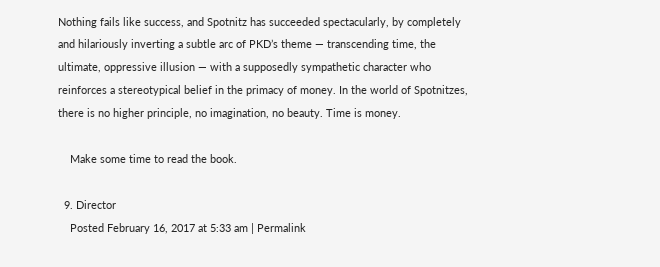Nothing fails like success, and Spotnitz has succeeded spectacularly, by completely and hilariously inverting a subtle arc of PKD’s theme — transcending time, the ultimate, oppressive illusion — with a supposedly sympathetic character who reinforces a stereotypical belief in the primacy of money. In the world of Spotnitzes, there is no higher principle, no imagination, no beauty. Time is money.

    Make some time to read the book.

  9. Director
    Posted February 16, 2017 at 5:33 am | Permalink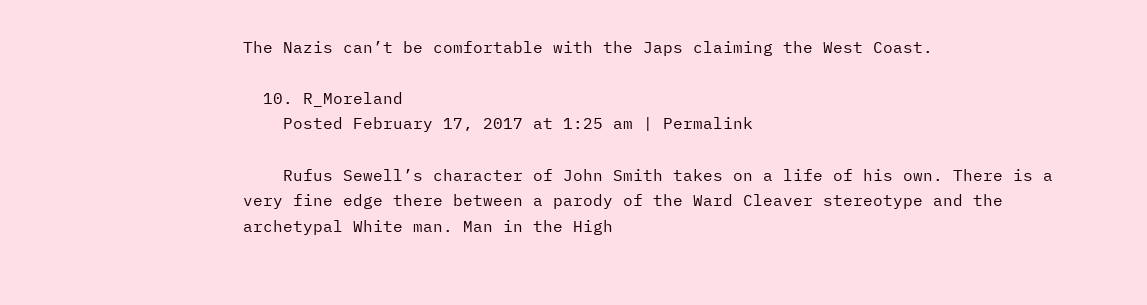The Nazis can’t be comfortable with the Japs claiming the West Coast.

  10. R_Moreland
    Posted February 17, 2017 at 1:25 am | Permalink

    Rufus Sewell’s character of John Smith takes on a life of his own. There is a very fine edge there between a parody of the Ward Cleaver stereotype and the archetypal White man. Man in the High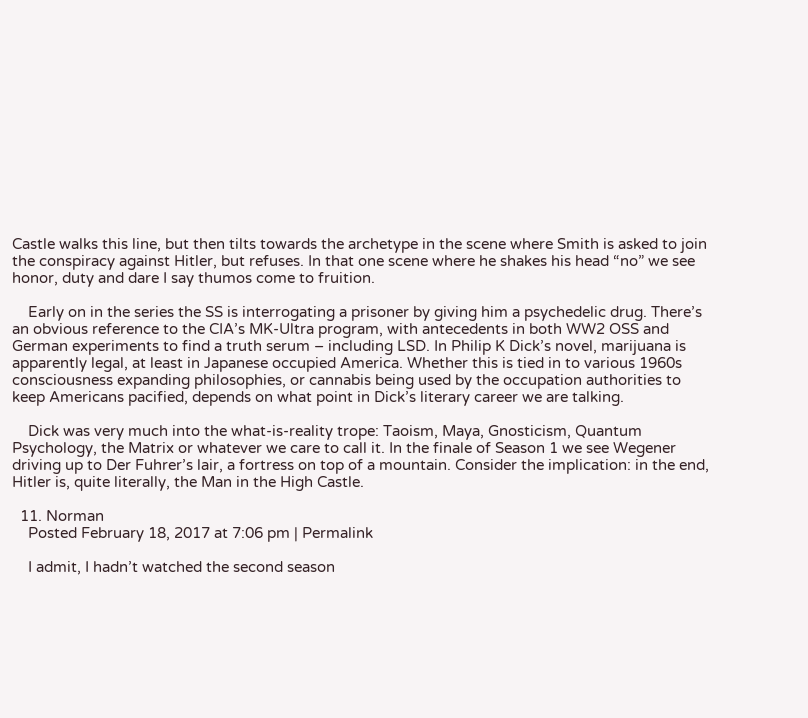Castle walks this line, but then tilts towards the archetype in the scene where Smith is asked to join the conspiracy against Hitler, but refuses. In that one scene where he shakes his head “no” we see honor, duty and dare I say thumos come to fruition.

    Early on in the series the SS is interrogating a prisoner by giving him a psychedelic drug. There’s an obvious reference to the CIA’s MK-Ultra program, with antecedents in both WW2 OSS and German experiments to find a truth serum – including LSD. In Philip K Dick’s novel, marijuana is apparently legal, at least in Japanese occupied America. Whether this is tied in to various 1960s consciousness expanding philosophies, or cannabis being used by the occupation authorities to keep Americans pacified, depends on what point in Dick’s literary career we are talking.

    Dick was very much into the what-is-reality trope: Taoism, Maya, Gnosticism, Quantum Psychology, the Matrix or whatever we care to call it. In the finale of Season 1 we see Wegener driving up to Der Fuhrer’s lair, a fortress on top of a mountain. Consider the implication: in the end, Hitler is, quite literally, the Man in the High Castle.

  11. Norman
    Posted February 18, 2017 at 7:06 pm | Permalink

    I admit, I hadn’t watched the second season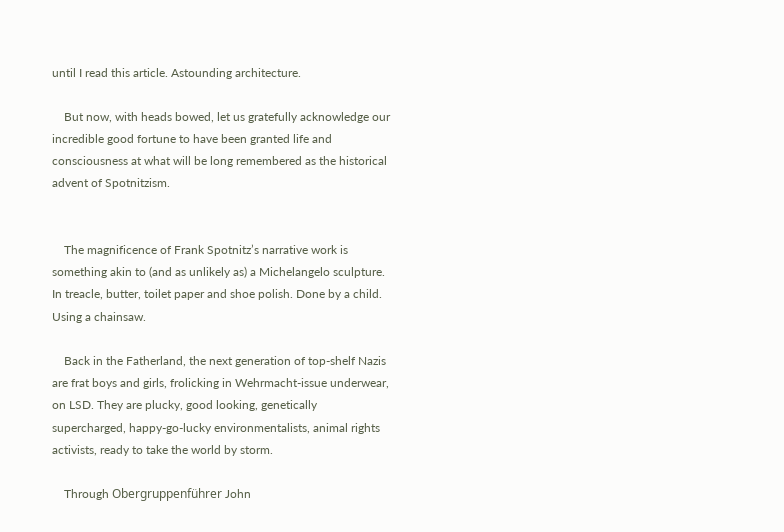until I read this article. Astounding architecture.

    But now, with heads bowed, let us gratefully acknowledge our incredible good fortune to have been granted life and consciousness at what will be long remembered as the historical advent of Spotnitzism.


    The magnificence of Frank Spotnitz’s narrative work is something akin to (and as unlikely as) a Michelangelo sculpture. In treacle, butter, toilet paper and shoe polish. Done by a child. Using a chainsaw.

    Back in the Fatherland, the next generation of top-shelf Nazis are frat boys and girls, frolicking in Wehrmacht-issue underwear, on LSD. They are plucky, good looking, genetically supercharged, happy-go-lucky environmentalists, animal rights activists, ready to take the world by storm.

    Through Obergruppenführer John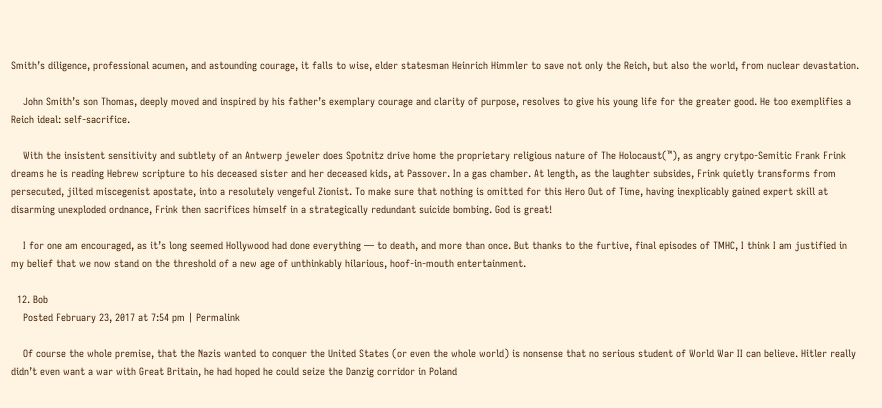Smith’s diligence, professional acumen, and astounding courage, it falls to wise, elder statesman Heinrich Himmler to save not only the Reich, but also the world, from nuclear devastation.

    John Smith’s son Thomas, deeply moved and inspired by his father’s exemplary courage and clarity of purpose, resolves to give his young life for the greater good. He too exemplifies a Reich ideal: self-sacrifice.

    With the insistent sensitivity and subtlety of an Antwerp jeweler does Spotnitz drive home the proprietary religious nature of The Holocaust(™), as angry crytpo-Semitic Frank Frink dreams he is reading Hebrew scripture to his deceased sister and her deceased kids, at Passover. In a gas chamber. At length, as the laughter subsides, Frink quietly transforms from persecuted, jilted miscegenist apostate, into a resolutely vengeful Zionist. To make sure that nothing is omitted for this Hero Out of Time, having inexplicably gained expert skill at disarming unexploded ordnance, Frink then sacrifices himself in a strategically redundant suicide bombing. God is great!

    I for one am encouraged, as it’s long seemed Hollywood had done everything — to death, and more than once. But thanks to the furtive, final episodes of TMHC, I think I am justified in my belief that we now stand on the threshold of a new age of unthinkably hilarious, hoof-in-mouth entertainment.

  12. Bob
    Posted February 23, 2017 at 7:54 pm | Permalink

    Of course the whole premise, that the Nazis wanted to conquer the United States (or even the whole world) is nonsense that no serious student of World War II can believe. Hitler really didn’t even want a war with Great Britain, he had hoped he could seize the Danzig corridor in Poland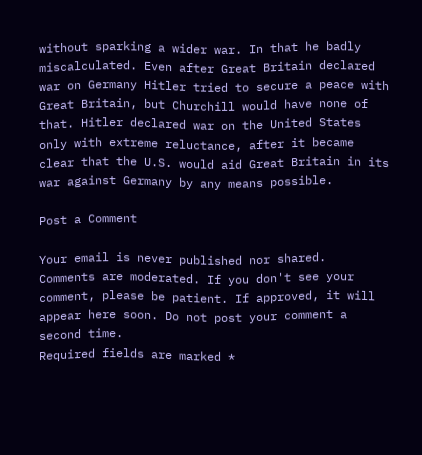without sparking a wider war. In that he badly miscalculated. Even after Great Britain declared war on Germany Hitler tried to secure a peace with Great Britain, but Churchill would have none of that. Hitler declared war on the United States only with extreme reluctance, after it became clear that the U.S. would aid Great Britain in its war against Germany by any means possible.

Post a Comment

Your email is never published nor shared.
Comments are moderated. If you don't see your comment, please be patient. If approved, it will appear here soon. Do not post your comment a second time.
Required fields are marked *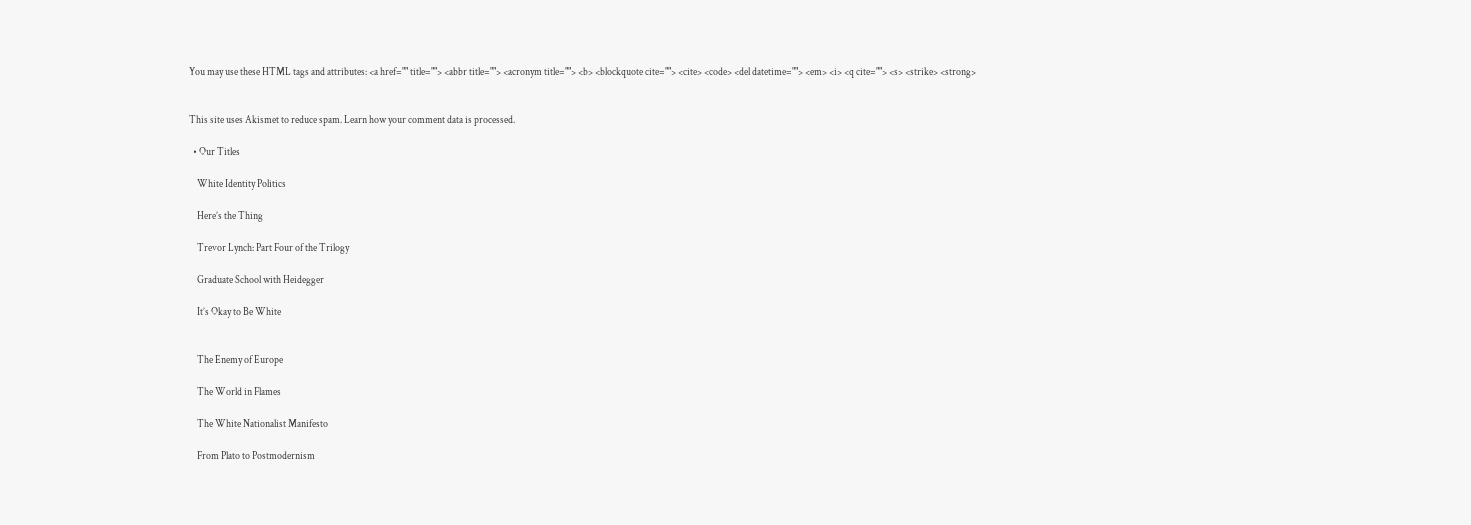You may use these HTML tags and attributes: <a href="" title=""> <abbr title=""> <acronym title=""> <b> <blockquote cite=""> <cite> <code> <del datetime=""> <em> <i> <q cite=""> <s> <strike> <strong>


This site uses Akismet to reduce spam. Learn how your comment data is processed.

  • Our Titles

    White Identity Politics

    Here’s the Thing

    Trevor Lynch: Part Four of the Trilogy

    Graduate School with Heidegger

    It’s Okay to Be White


    The Enemy of Europe

    The World in Flames

    The White Nationalist Manifesto

    From Plato to Postmodernism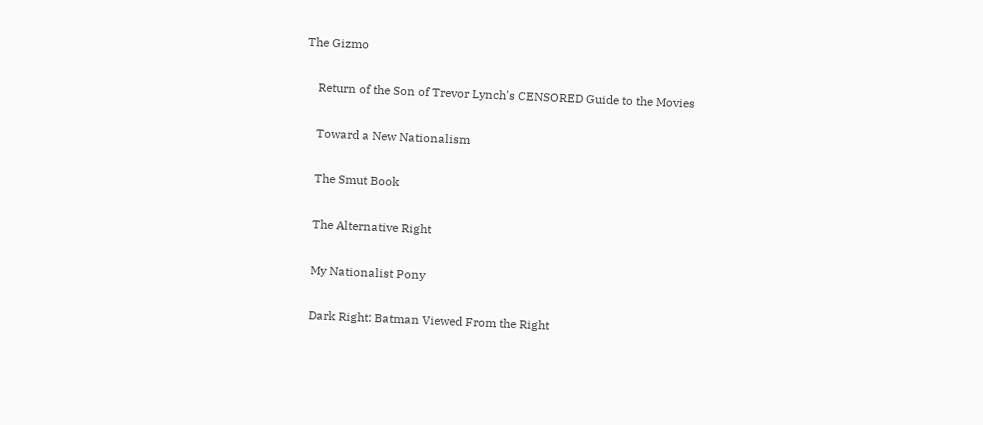The Gizmo

    Return of the Son of Trevor Lynch's CENSORED Guide to the Movies

    Toward a New Nationalism

    The Smut Book

    The Alternative Right

    My Nationalist Pony

    Dark Right: Batman Viewed From the Right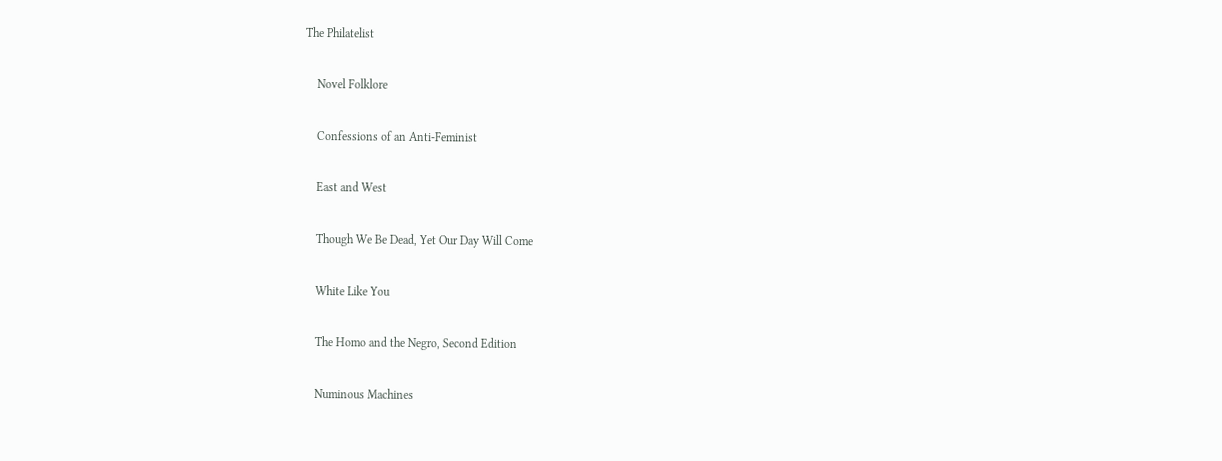The Philatelist

    Novel Folklore

    Confessions of an Anti-Feminist

    East and West

    Though We Be Dead, Yet Our Day Will Come

    White Like You

    The Homo and the Negro, Second Edition

    Numinous Machines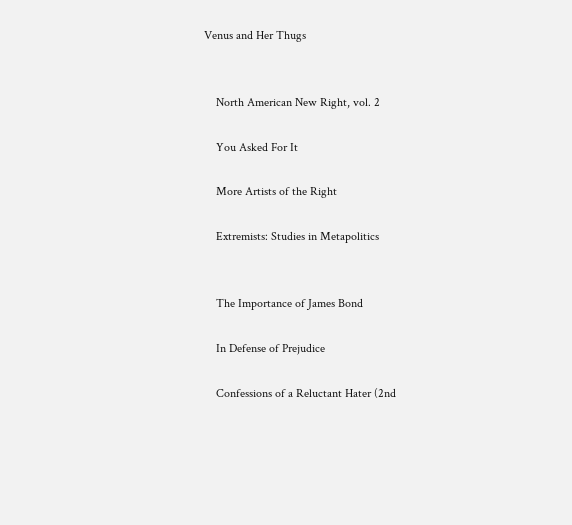Venus and Her Thugs


    North American New Right, vol. 2

    You Asked For It

    More Artists of the Right

    Extremists: Studies in Metapolitics


    The Importance of James Bond

    In Defense of Prejudice

    Confessions of a Reluctant Hater (2nd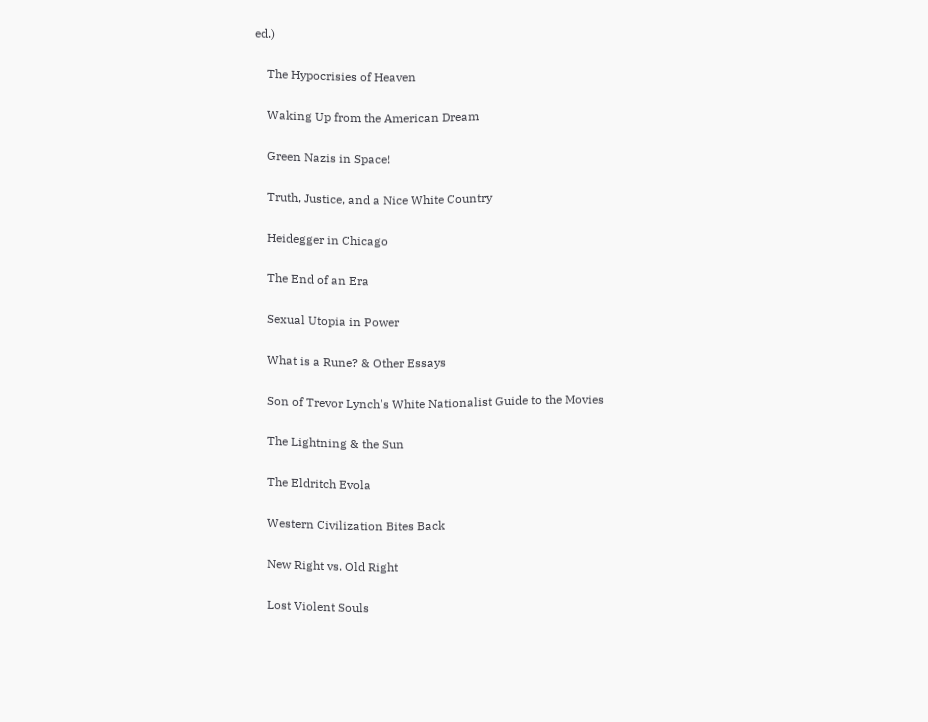ed.)

    The Hypocrisies of Heaven

    Waking Up from the American Dream

    Green Nazis in Space!

    Truth, Justice, and a Nice White Country

    Heidegger in Chicago

    The End of an Era

    Sexual Utopia in Power

    What is a Rune? & Other Essays

    Son of Trevor Lynch's White Nationalist Guide to the Movies

    The Lightning & the Sun

    The Eldritch Evola

    Western Civilization Bites Back

    New Right vs. Old Right

    Lost Violent Souls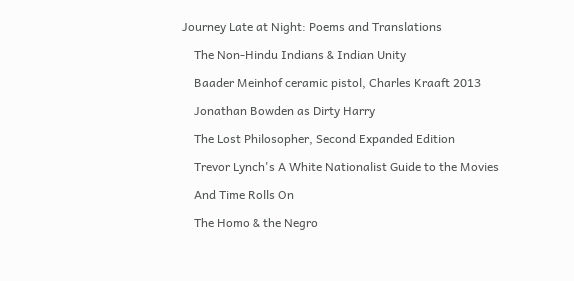Journey Late at Night: Poems and Translations

    The Non-Hindu Indians & Indian Unity

    Baader Meinhof ceramic pistol, Charles Kraaft 2013

    Jonathan Bowden as Dirty Harry

    The Lost Philosopher, Second Expanded Edition

    Trevor Lynch's A White Nationalist Guide to the Movies

    And Time Rolls On

    The Homo & the Negro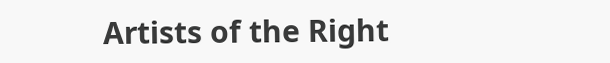Artists of the Right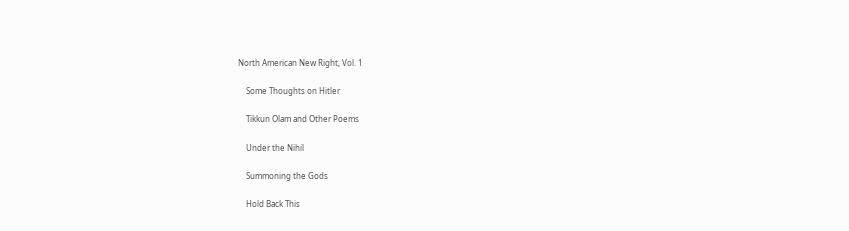North American New Right, Vol. 1

    Some Thoughts on Hitler

    Tikkun Olam and Other Poems

    Under the Nihil

    Summoning the Gods

    Hold Back This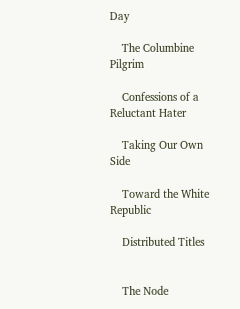Day

    The Columbine Pilgrim

    Confessions of a Reluctant Hater

    Taking Our Own Side

    Toward the White Republic

    Distributed Titles


    The Node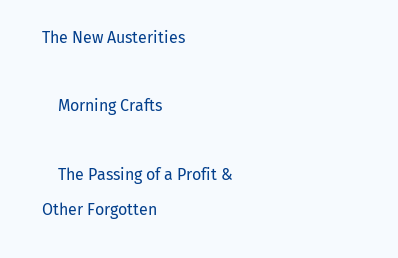The New Austerities

    Morning Crafts

    The Passing of a Profit & Other Forgotten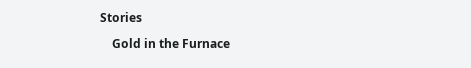Stories

    Gold in the Furnace